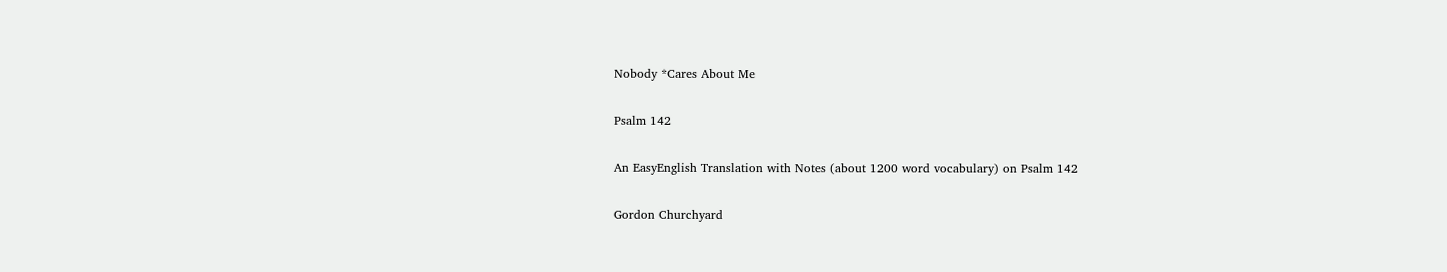Nobody *Cares About Me

Psalm 142

An EasyEnglish Translation with Notes (about 1200 word vocabulary) on Psalm 142

Gordon Churchyard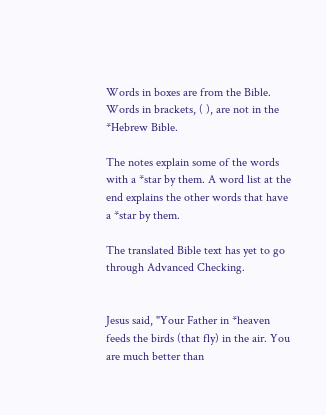Words in boxes are from the Bible. Words in brackets, ( ), are not in the *Hebrew Bible.

The notes explain some of the words with a *star by them. A word list at the end explains the other words that have a *star by them.

The translated Bible text has yet to go through Advanced Checking.


Jesus said, "Your Father in *heaven feeds the birds (that fly) in the air. You are much better than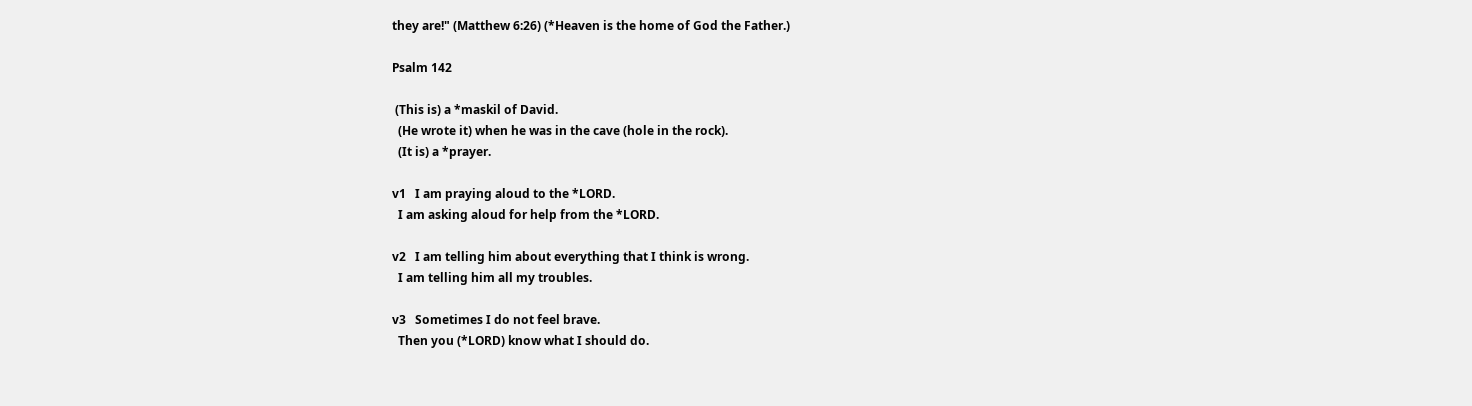they are!" (Matthew 6:26) (*Heaven is the home of God the Father.)

Psalm 142

 (This is) a *maskil of David.
  (He wrote it) when he was in the cave (hole in the rock).
  (It is) a *prayer.

v1   I am praying aloud to the *LORD.
  I am asking aloud for help from the *LORD.

v2   I am telling him about everything that I think is wrong.
  I am telling him all my troubles.

v3   Sometimes I do not feel brave.
  Then you (*LORD) know what I should do.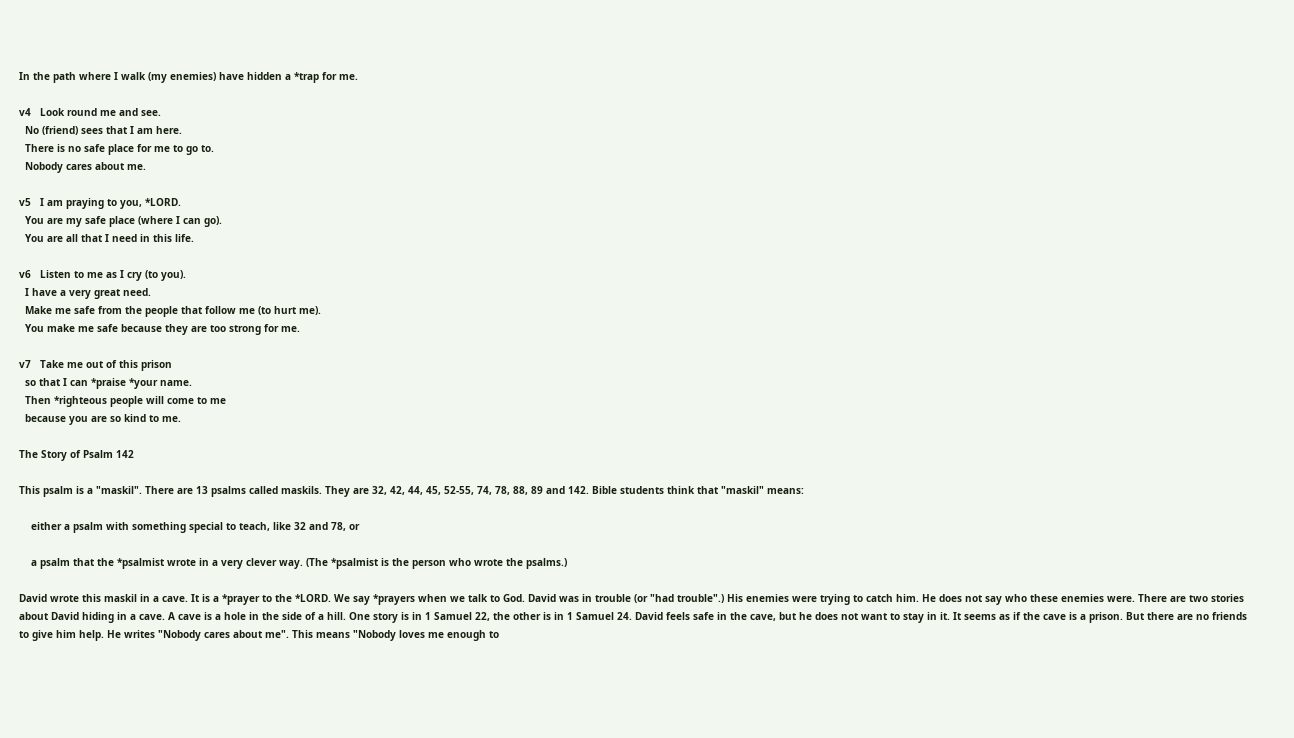In the path where I walk (my enemies) have hidden a *trap for me.

v4   Look round me and see.
  No (friend) sees that I am here.
  There is no safe place for me to go to.
  Nobody cares about me.

v5   I am praying to you, *LORD.
  You are my safe place (where I can go).
  You are all that I need in this life.

v6   Listen to me as I cry (to you).
  I have a very great need.
  Make me safe from the people that follow me (to hurt me).
  You make me safe because they are too strong for me.

v7   Take me out of this prison
  so that I can *praise *your name.
  Then *righteous people will come to me
  because you are so kind to me.

The Story of Psalm 142

This psalm is a "maskil". There are 13 psalms called maskils. They are 32, 42, 44, 45, 52-55, 74, 78, 88, 89 and 142. Bible students think that "maskil" means:

    either a psalm with something special to teach, like 32 and 78, or

    a psalm that the *psalmist wrote in a very clever way. (The *psalmist is the person who wrote the psalms.)

David wrote this maskil in a cave. It is a *prayer to the *LORD. We say *prayers when we talk to God. David was in trouble (or "had trouble".) His enemies were trying to catch him. He does not say who these enemies were. There are two stories about David hiding in a cave. A cave is a hole in the side of a hill. One story is in 1 Samuel 22, the other is in 1 Samuel 24. David feels safe in the cave, but he does not want to stay in it. It seems as if the cave is a prison. But there are no friends to give him help. He writes "Nobody cares about me". This means "Nobody loves me enough to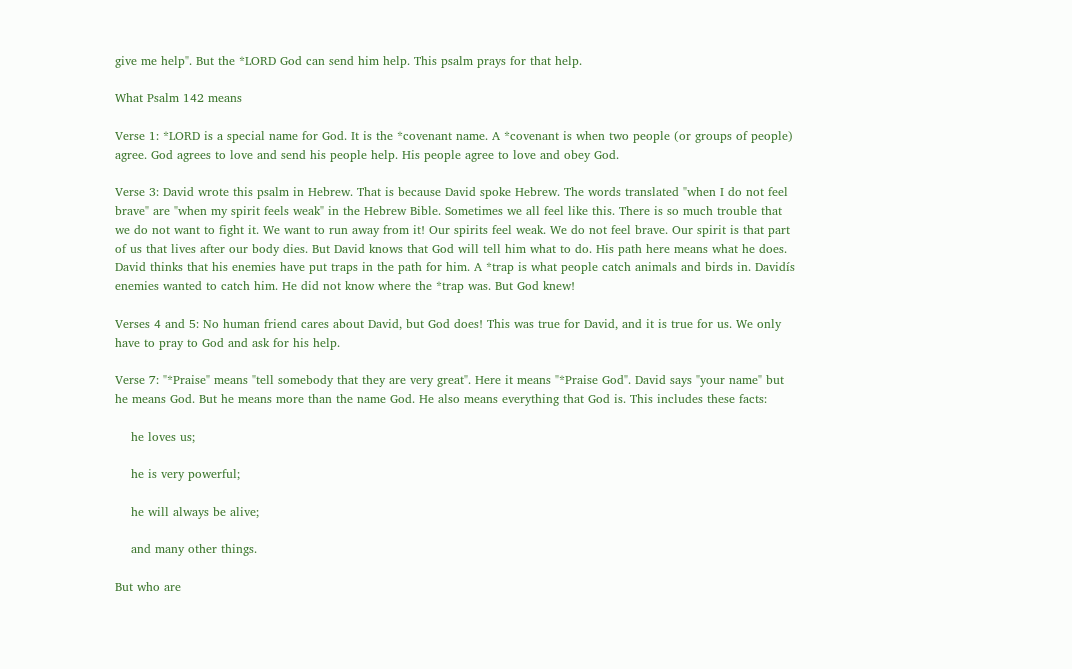give me help". But the *LORD God can send him help. This psalm prays for that help.

What Psalm 142 means

Verse 1: *LORD is a special name for God. It is the *covenant name. A *covenant is when two people (or groups of people) agree. God agrees to love and send his people help. His people agree to love and obey God.

Verse 3: David wrote this psalm in Hebrew. That is because David spoke Hebrew. The words translated "when I do not feel brave" are "when my spirit feels weak" in the Hebrew Bible. Sometimes we all feel like this. There is so much trouble that we do not want to fight it. We want to run away from it! Our spirits feel weak. We do not feel brave. Our spirit is that part of us that lives after our body dies. But David knows that God will tell him what to do. His path here means what he does. David thinks that his enemies have put traps in the path for him. A *trap is what people catch animals and birds in. Davidís enemies wanted to catch him. He did not know where the *trap was. But God knew!

Verses 4 and 5: No human friend cares about David, but God does! This was true for David, and it is true for us. We only have to pray to God and ask for his help.

Verse 7: "*Praise" means "tell somebody that they are very great". Here it means "*Praise God". David says "your name" but he means God. But he means more than the name God. He also means everything that God is. This includes these facts:

    he loves us;

    he is very powerful;

    he will always be alive;

    and many other things.

But who are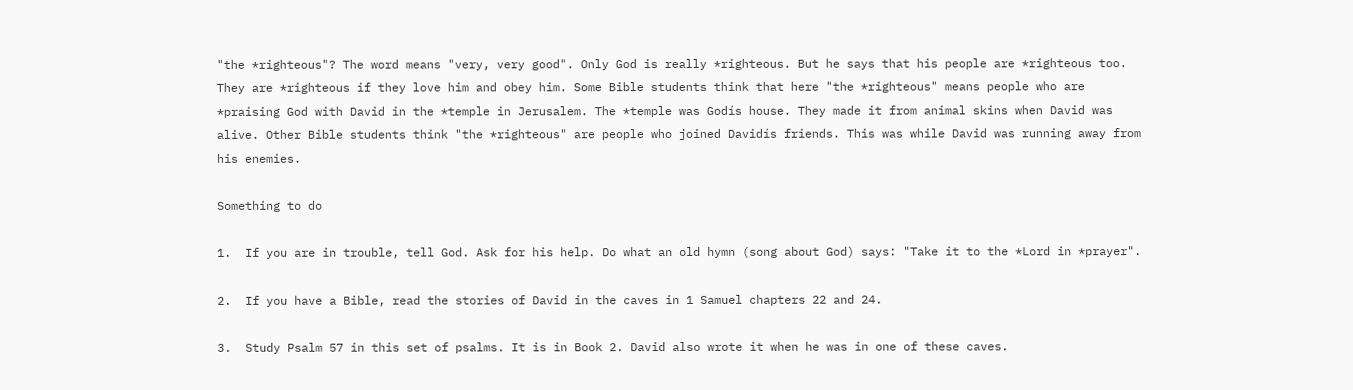"the *righteous"? The word means "very, very good". Only God is really *righteous. But he says that his people are *righteous too. They are *righteous if they love him and obey him. Some Bible students think that here "the *righteous" means people who are *praising God with David in the *temple in Jerusalem. The *temple was Godís house. They made it from animal skins when David was alive. Other Bible students think "the *righteous" are people who joined Davidís friends. This was while David was running away from his enemies.

Something to do

1.  If you are in trouble, tell God. Ask for his help. Do what an old hymn (song about God) says: "Take it to the *Lord in *prayer".

2.  If you have a Bible, read the stories of David in the caves in 1 Samuel chapters 22 and 24.

3.  Study Psalm 57 in this set of psalms. It is in Book 2. David also wrote it when he was in one of these caves.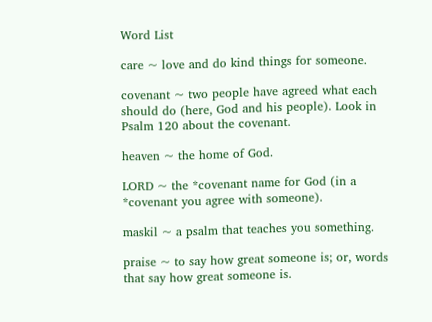Word List

care ~ love and do kind things for someone.

covenant ~ two people have agreed what each should do (here, God and his people). Look in Psalm 120 about the covenant.

heaven ~ the home of God.

LORD ~ the *covenant name for God (in a *covenant you agree with someone).

maskil ~ a psalm that teaches you something.

praise ~ to say how great someone is; or, words that say how great someone is.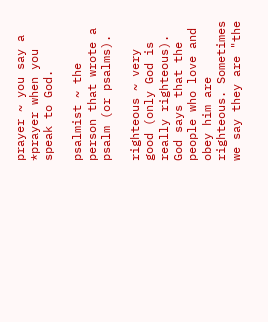prayer ~ you say a *prayer when you speak to God.

psalmist ~ the person that wrote a psalm (or psalms).

righteous ~ very good (only God is really righteous). God says that the people who love and obey him are righteous. Sometimes we say they are "the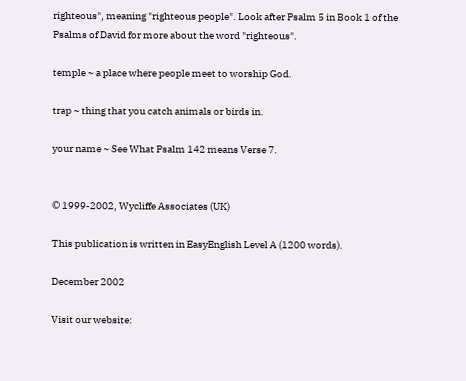righteous", meaning "righteous people". Look after Psalm 5 in Book 1 of the Psalms of David for more about the word "righteous".

temple ~ a place where people meet to worship God.

trap ~ thing that you catch animals or birds in.

your name ~ See What Psalm 142 means Verse 7.


© 1999-2002, Wycliffe Associates (UK)

This publication is written in EasyEnglish Level A (1200 words).

December 2002

Visit our website: